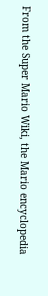From the Super Mario Wiki, the Mario encyclopedia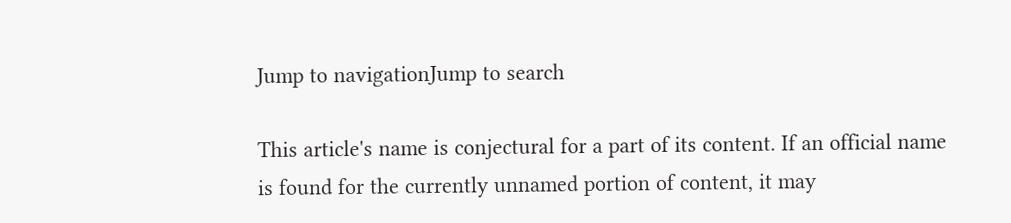Jump to navigationJump to search

This article's name is conjectural for a part of its content. If an official name is found for the currently unnamed portion of content, it may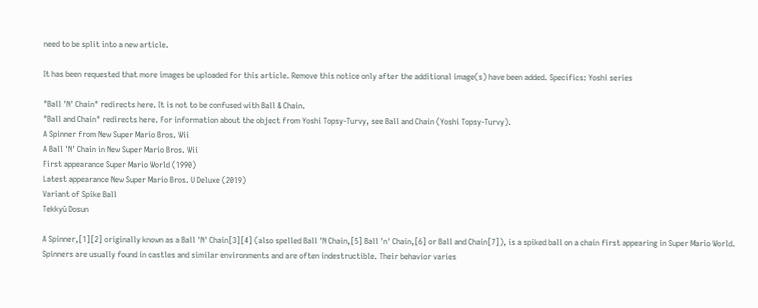need to be split into a new article.

It has been requested that more images be uploaded for this article. Remove this notice only after the additional image(s) have been added. Specifics: Yoshi series

"Ball 'N' Chain" redirects here. It is not to be confused with Ball & Chain.
"Ball and Chain" redirects here. For information about the object from Yoshi Topsy-Turvy, see Ball and Chain (Yoshi Topsy-Turvy).
A Spinner from New Super Mario Bros. Wii
A Ball 'N' Chain in New Super Mario Bros. Wii
First appearance Super Mario World (1990)
Latest appearance New Super Mario Bros. U Deluxe (2019)
Variant of Spike Ball
Tekkyū Dosun

A Spinner,[1][2] originally known as a Ball 'N' Chain[3][4] (also spelled Ball 'N Chain,[5] Ball 'n' Chain,[6] or Ball and Chain[7]), is a spiked ball on a chain first appearing in Super Mario World. Spinners are usually found in castles and similar environments and are often indestructible. Their behavior varies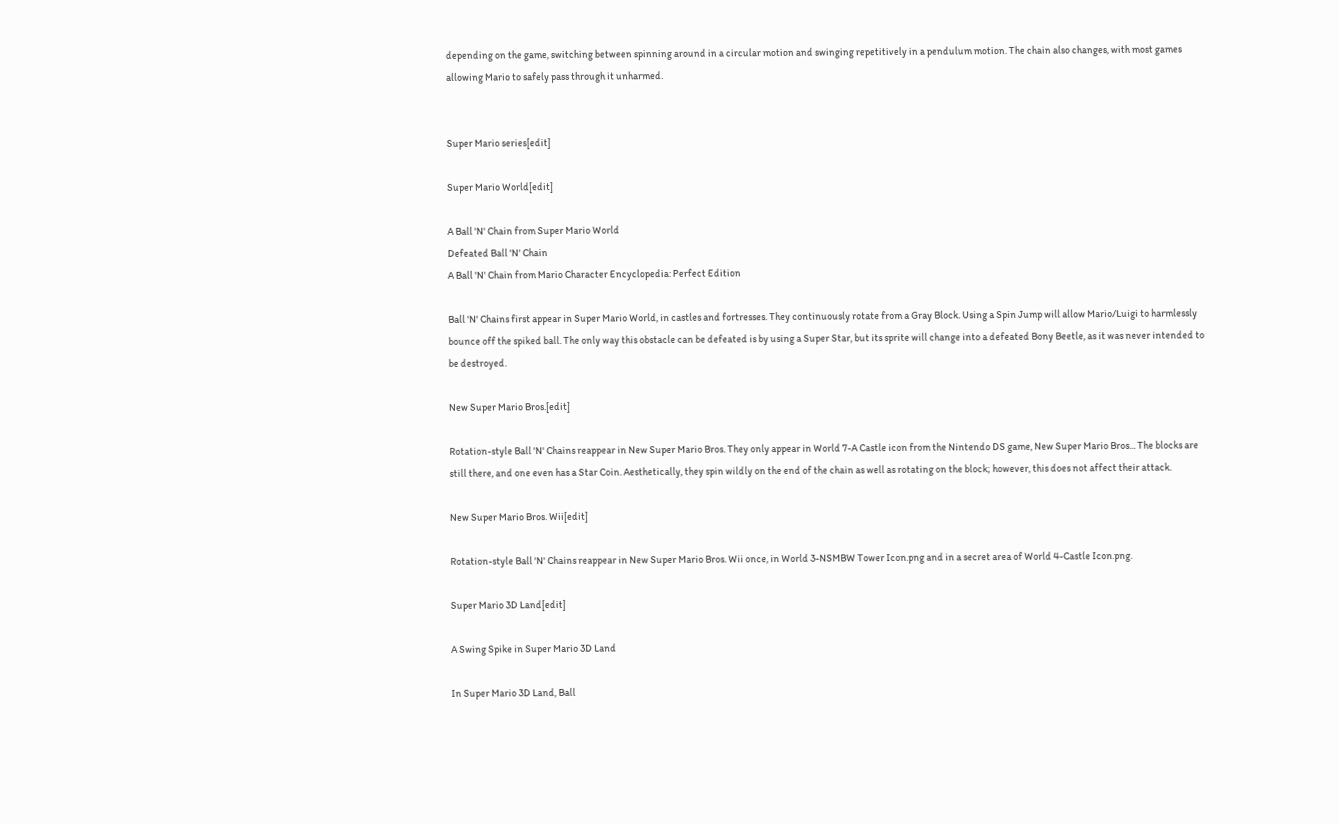depending on the game, switching between spinning around in a circular motion and swinging repetitively in a pendulum motion. The chain also changes, with most games allowing Mario to safely pass through it unharmed.


Super Mario series[edit]

Super Mario World[edit]

A Ball 'N' Chain from Super Mario World
Defeated Ball 'N' Chain
A Ball 'N' Chain from Mario Character Encyclopedia: Perfect Edition

Ball 'N' Chains first appear in Super Mario World, in castles and fortresses. They continuously rotate from a Gray Block. Using a Spin Jump will allow Mario/Luigi to harmlessly bounce off the spiked ball. The only way this obstacle can be defeated is by using a Super Star, but its sprite will change into a defeated Bony Beetle, as it was never intended to be destroyed.

New Super Mario Bros.[edit]

Rotation-style Ball 'N' Chains reappear in New Super Mario Bros. They only appear in World 7-A Castle icon from the Nintendo DS game, New Super Mario Bros... The blocks are still there, and one even has a Star Coin. Aesthetically, they spin wildly on the end of the chain as well as rotating on the block; however, this does not affect their attack.

New Super Mario Bros. Wii[edit]

Rotation-style Ball 'N' Chains reappear in New Super Mario Bros. Wii once, in World 3-NSMBW Tower Icon.png and in a secret area of World 4-Castle Icon.png.

Super Mario 3D Land[edit]

A Swing Spike in Super Mario 3D Land

In Super Mario 3D Land, Ball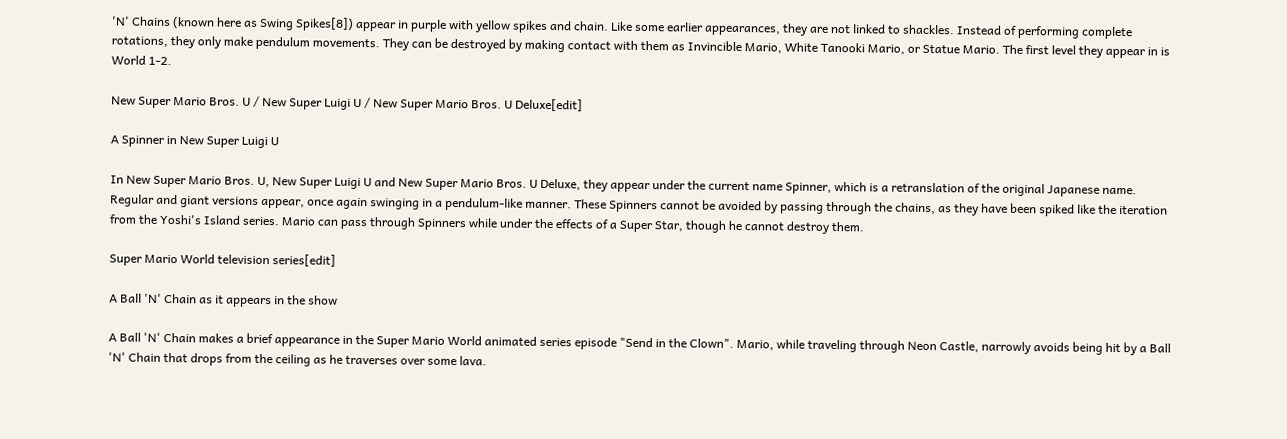'N' Chains (known here as Swing Spikes[8]) appear in purple with yellow spikes and chain. Like some earlier appearances, they are not linked to shackles. Instead of performing complete rotations, they only make pendulum movements. They can be destroyed by making contact with them as Invincible Mario, White Tanooki Mario, or Statue Mario. The first level they appear in is World 1-2.

New Super Mario Bros. U / New Super Luigi U / New Super Mario Bros. U Deluxe[edit]

A Spinner in New Super Luigi U

In New Super Mario Bros. U, New Super Luigi U and New Super Mario Bros. U Deluxe, they appear under the current name Spinner, which is a retranslation of the original Japanese name. Regular and giant versions appear, once again swinging in a pendulum-like manner. These Spinners cannot be avoided by passing through the chains, as they have been spiked like the iteration from the Yoshi's Island series. Mario can pass through Spinners while under the effects of a Super Star, though he cannot destroy them.

Super Mario World television series[edit]

A Ball 'N' Chain as it appears in the show

A Ball 'N' Chain makes a brief appearance in the Super Mario World animated series episode "Send in the Clown". Mario, while traveling through Neon Castle, narrowly avoids being hit by a Ball 'N' Chain that drops from the ceiling as he traverses over some lava.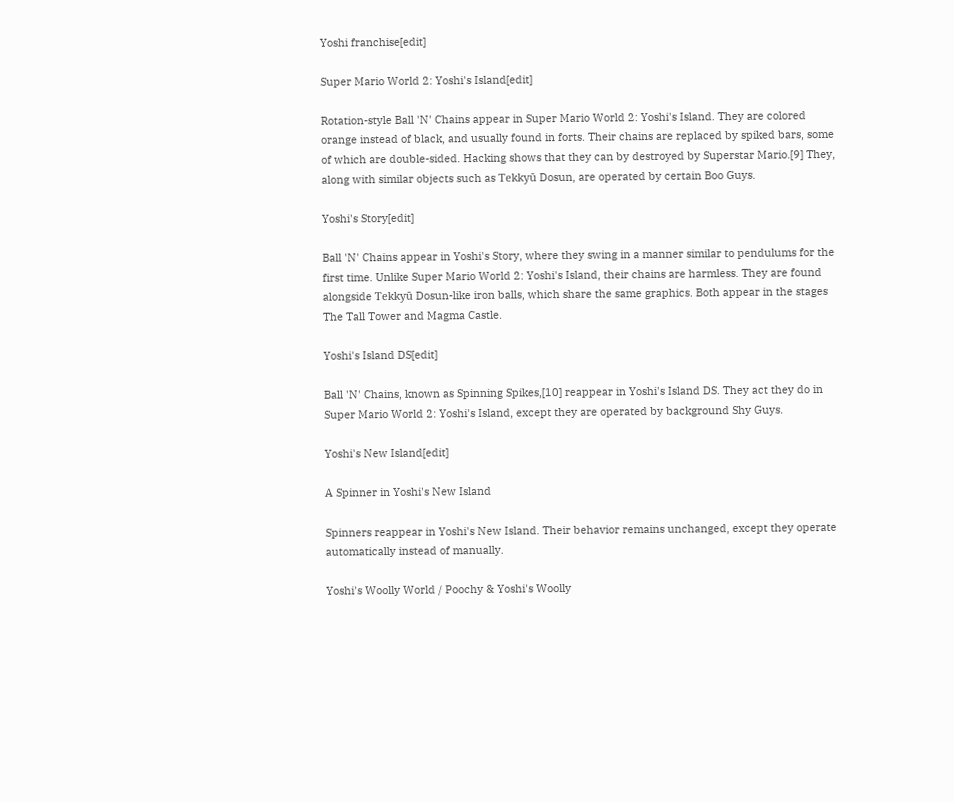Yoshi franchise[edit]

Super Mario World 2: Yoshi's Island[edit]

Rotation-style Ball 'N' Chains appear in Super Mario World 2: Yoshi's Island. They are colored orange instead of black, and usually found in forts. Their chains are replaced by spiked bars, some of which are double-sided. Hacking shows that they can by destroyed by Superstar Mario.[9] They, along with similar objects such as Tekkyū Dosun, are operated by certain Boo Guys.

Yoshi's Story[edit]

Ball 'N' Chains appear in Yoshi's Story, where they swing in a manner similar to pendulums for the first time. Unlike Super Mario World 2: Yoshi's Island, their chains are harmless. They are found alongside Tekkyū Dosun-like iron balls, which share the same graphics. Both appear in the stages The Tall Tower and Magma Castle.

Yoshi's Island DS[edit]

Ball 'N' Chains, known as Spinning Spikes,[10] reappear in Yoshi's Island DS. They act they do in Super Mario World 2: Yoshi's Island, except they are operated by background Shy Guys.

Yoshi's New Island[edit]

A Spinner in Yoshi's New Island

Spinners reappear in Yoshi's New Island. Their behavior remains unchanged, except they operate automatically instead of manually.

Yoshi's Woolly World / Poochy & Yoshi's Woolly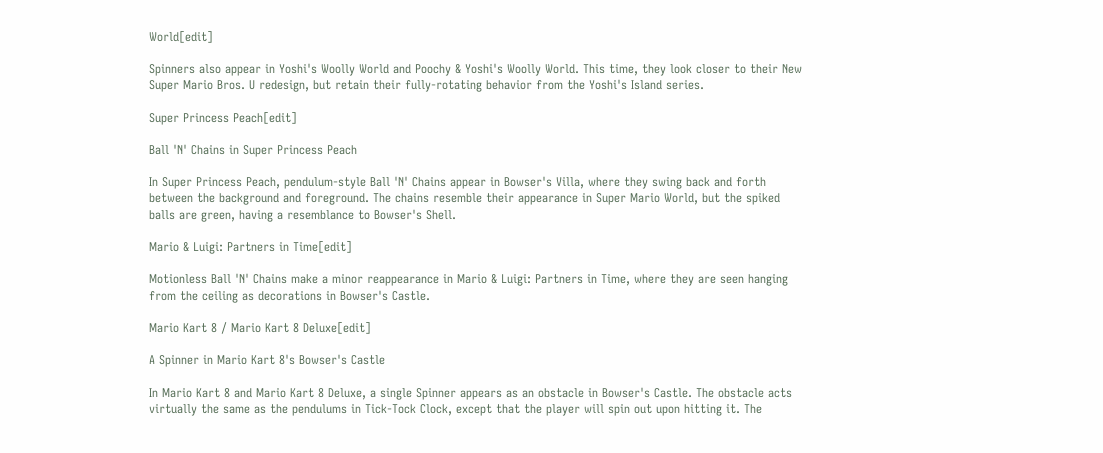World[edit]

Spinners also appear in Yoshi's Woolly World and Poochy & Yoshi's Woolly World. This time, they look closer to their New Super Mario Bros. U redesign, but retain their fully-rotating behavior from the Yoshi's Island series.

Super Princess Peach[edit]

Ball 'N' Chains in Super Princess Peach

In Super Princess Peach, pendulum-style Ball 'N' Chains appear in Bowser's Villa, where they swing back and forth between the background and foreground. The chains resemble their appearance in Super Mario World, but the spiked balls are green, having a resemblance to Bowser's Shell.

Mario & Luigi: Partners in Time[edit]

Motionless Ball 'N' Chains make a minor reappearance in Mario & Luigi: Partners in Time, where they are seen hanging from the ceiling as decorations in Bowser's Castle.

Mario Kart 8 / Mario Kart 8 Deluxe[edit]

A Spinner in Mario Kart 8's Bowser's Castle

In Mario Kart 8 and Mario Kart 8 Deluxe, a single Spinner appears as an obstacle in Bowser's Castle. The obstacle acts virtually the same as the pendulums in Tick-Tock Clock, except that the player will spin out upon hitting it. The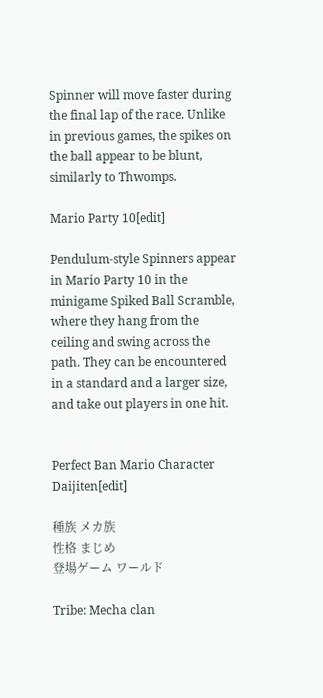Spinner will move faster during the final lap of the race. Unlike in previous games, the spikes on the ball appear to be blunt, similarly to Thwomps.

Mario Party 10[edit]

Pendulum-style Spinners appear in Mario Party 10 in the minigame Spiked Ball Scramble, where they hang from the ceiling and swing across the path. They can be encountered in a standard and a larger size, and take out players in one hit.


Perfect Ban Mario Character Daijiten[edit]

種族 メカ族
性格 まじめ
登場ゲーム ワールド

Tribe: Mecha clan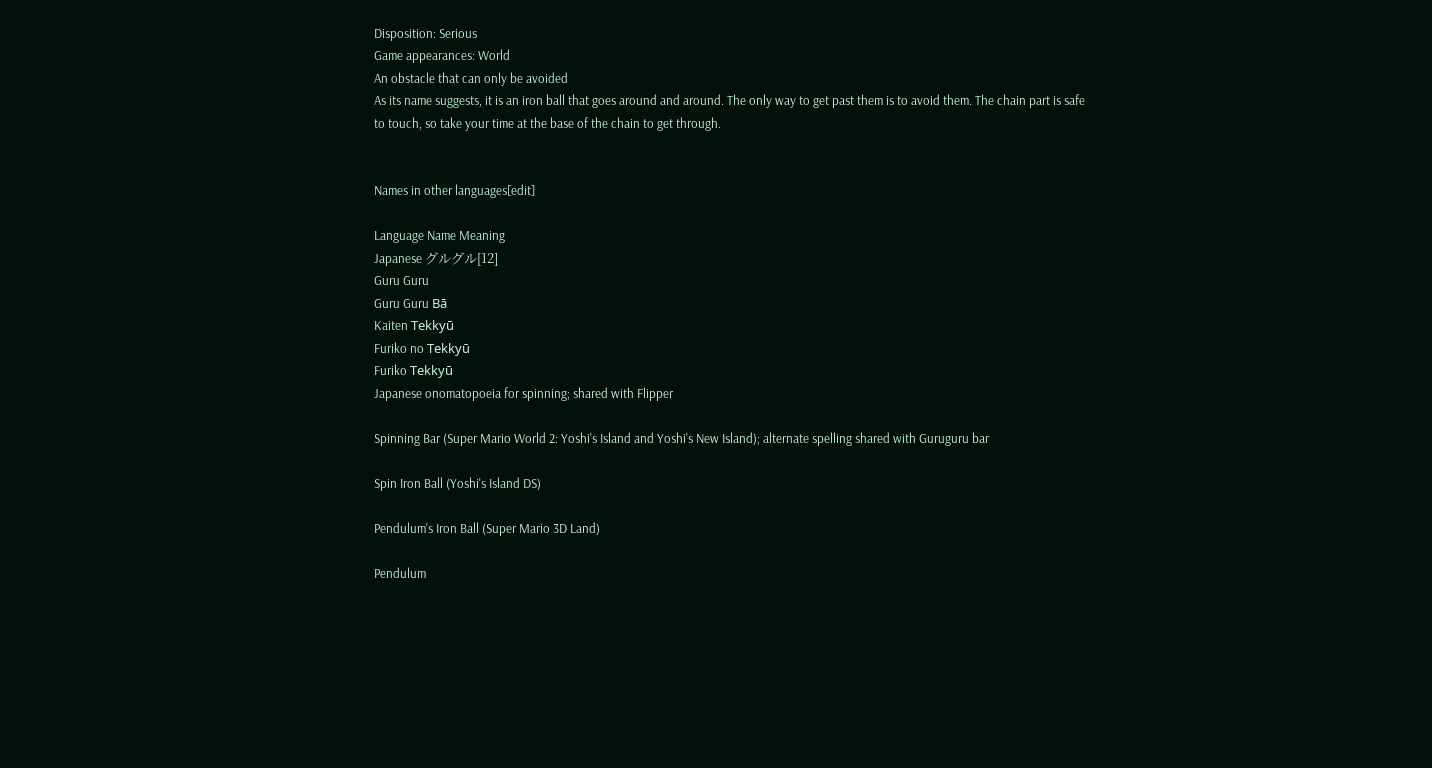Disposition: Serious
Game appearances: World
An obstacle that can only be avoided
As its name suggests, it is an iron ball that goes around and around. The only way to get past them is to avoid them. The chain part is safe to touch, so take your time at the base of the chain to get through.


Names in other languages[edit]

Language Name Meaning
Japanese グルグル[12]
Guru Guru
Guru Guru Bā
Kaiten Tekkyū
Furiko no Tekkyū
Furiko Tekkyū
Japanese onomatopoeia for spinning; shared with Flipper

Spinning Bar (Super Mario World 2: Yoshi's Island and Yoshi's New Island); alternate spelling shared with Guruguru bar

Spin Iron Ball (Yoshi's Island DS)

Pendulum's Iron Ball (Super Mario 3D Land)

Pendulum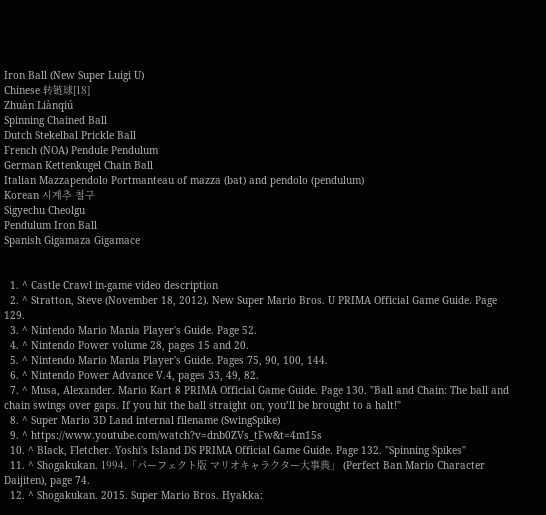Iron Ball (New Super Luigi U)
Chinese 转链球[18]
Zhuàn Liànqiú
Spinning Chained Ball
Dutch Stekelbal Prickle Ball
French (NOA) Pendule Pendulum
German Kettenkugel Chain Ball
Italian Mazzapendolo Portmanteau of mazza (bat) and pendolo (pendulum)
Korean 시계추 철구
Sigyechu Cheolgu
Pendulum Iron Ball
Spanish Gigamaza Gigamace


  1. ^ Castle Crawl in-game video description
  2. ^ Stratton, Steve (November 18, 2012). New Super Mario Bros. U PRIMA Official Game Guide. Page 129.
  3. ^ Nintendo Mario Mania Player's Guide. Page 52.
  4. ^ Nintendo Power volume 28, pages 15 and 20.
  5. ^ Nintendo Mario Mania Player's Guide. Pages 75, 90, 100, 144.
  6. ^ Nintendo Power Advance V.4, pages 33, 49, 82.
  7. ^ Musa, Alexander. Mario Kart 8 PRIMA Official Game Guide. Page 130. "Ball and Chain: The ball and chain swings over gaps. If you hit the ball straight on, you’ll be brought to a halt!"
  8. ^ Super Mario 3D Land internal filename (SwingSpike)
  9. ^ https://www.youtube.com/watch?v=dnb0ZVs_tFw&t=4m15s
  10. ^ Black, Fletcher. Yoshi's Island DS PRIMA Official Game Guide. Page 132. "Spinning Spikes"
  11. ^ Shogakukan. 1994.「パーフェクト版 マリオキャラクター大事典」 (Perfect Ban Mario Character Daijiten), page 74.
  12. ^ Shogakukan. 2015. Super Mario Bros. Hyakka: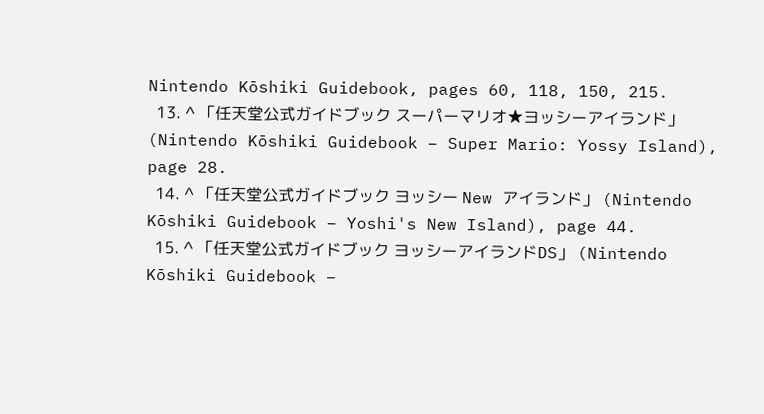Nintendo Kōshiki Guidebook, pages 60, 118, 150, 215.
  13. ^ 「任天堂公式ガイドブック スーパーマリオ★ヨッシーアイランド」 (Nintendo Kōshiki Guidebook – Super Mario: Yossy Island), page 28.
  14. ^ 「任天堂公式ガイドブック ヨッシー New アイランド」 (Nintendo Kōshiki Guidebook – Yoshi's New Island), page 44.
  15. ^ 「任天堂公式ガイドブック ヨッシーアイランドDS」 (Nintendo Kōshiki Guidebook –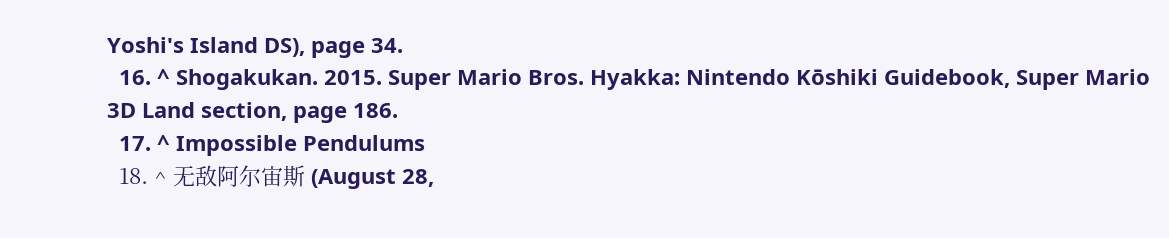Yoshi's Island DS), page 34.
  16. ^ Shogakukan. 2015. Super Mario Bros. Hyakka: Nintendo Kōshiki Guidebook, Super Mario 3D Land section, page 186.
  17. ^ Impossible Pendulums
  18. ^ 无敌阿尔宙斯 (August 28,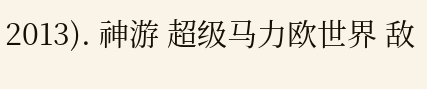2013). 神游 超级马力欧世界 敌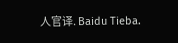人官译. Baidu Tieba.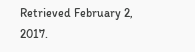Retrieved February 2, 2017.